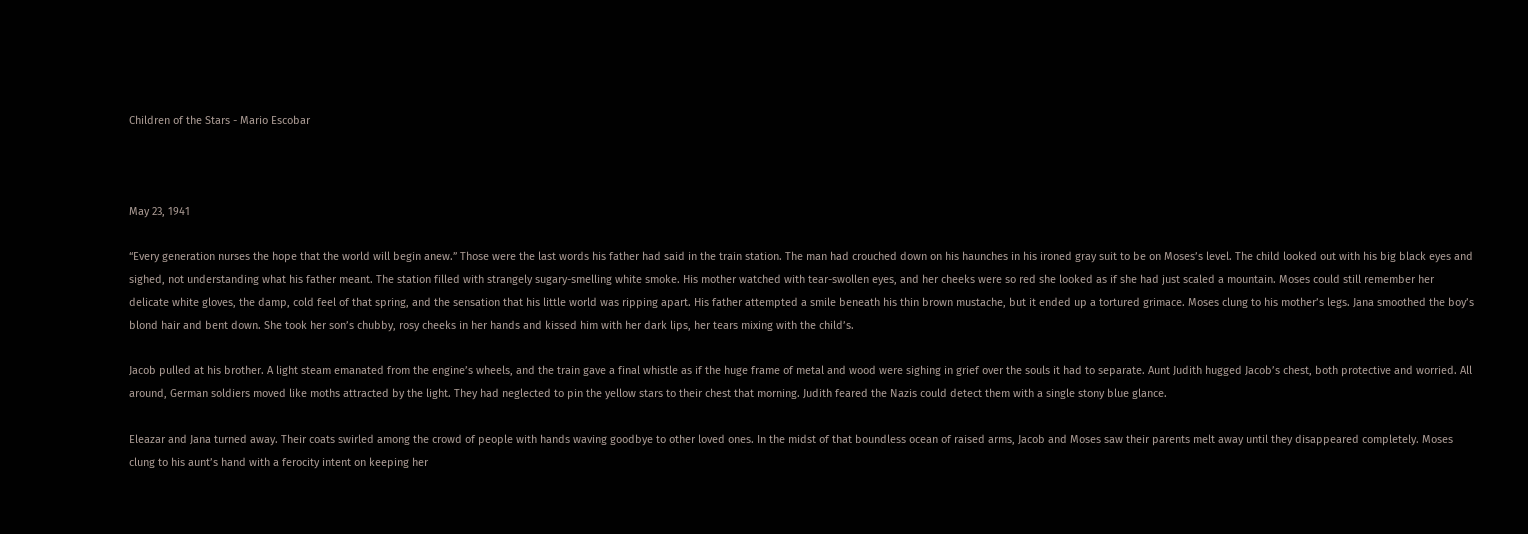Children of the Stars - Mario Escobar



May 23, 1941

“Every generation nurses the hope that the world will begin anew.” Those were the last words his father had said in the train station. The man had crouched down on his haunches in his ironed gray suit to be on Moses’s level. The child looked out with his big black eyes and sighed, not understanding what his father meant. The station filled with strangely sugary-smelling white smoke. His mother watched with tear-swollen eyes, and her cheeks were so red she looked as if she had just scaled a mountain. Moses could still remember her delicate white gloves, the damp, cold feel of that spring, and the sensation that his little world was ripping apart. His father attempted a smile beneath his thin brown mustache, but it ended up a tortured grimace. Moses clung to his mother’s legs. Jana smoothed the boy’s blond hair and bent down. She took her son’s chubby, rosy cheeks in her hands and kissed him with her dark lips, her tears mixing with the child’s.

Jacob pulled at his brother. A light steam emanated from the engine’s wheels, and the train gave a final whistle as if the huge frame of metal and wood were sighing in grief over the souls it had to separate. Aunt Judith hugged Jacob’s chest, both protective and worried. All around, German soldiers moved like moths attracted by the light. They had neglected to pin the yellow stars to their chest that morning. Judith feared the Nazis could detect them with a single stony blue glance.

Eleazar and Jana turned away. Their coats swirled among the crowd of people with hands waving goodbye to other loved ones. In the midst of that boundless ocean of raised arms, Jacob and Moses saw their parents melt away until they disappeared completely. Moses clung to his aunt’s hand with a ferocity intent on keeping her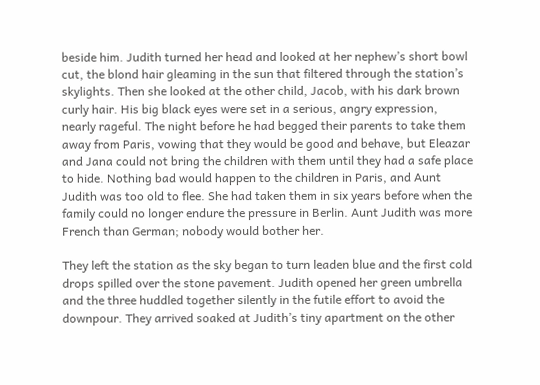beside him. Judith turned her head and looked at her nephew’s short bowl cut, the blond hair gleaming in the sun that filtered through the station’s skylights. Then she looked at the other child, Jacob, with his dark brown curly hair. His big black eyes were set in a serious, angry expression, nearly rageful. The night before he had begged their parents to take them away from Paris, vowing that they would be good and behave, but Eleazar and Jana could not bring the children with them until they had a safe place to hide. Nothing bad would happen to the children in Paris, and Aunt Judith was too old to flee. She had taken them in six years before when the family could no longer endure the pressure in Berlin. Aunt Judith was more French than German; nobody would bother her.

They left the station as the sky began to turn leaden blue and the first cold drops spilled over the stone pavement. Judith opened her green umbrella and the three huddled together silently in the futile effort to avoid the downpour. They arrived soaked at Judith’s tiny apartment on the other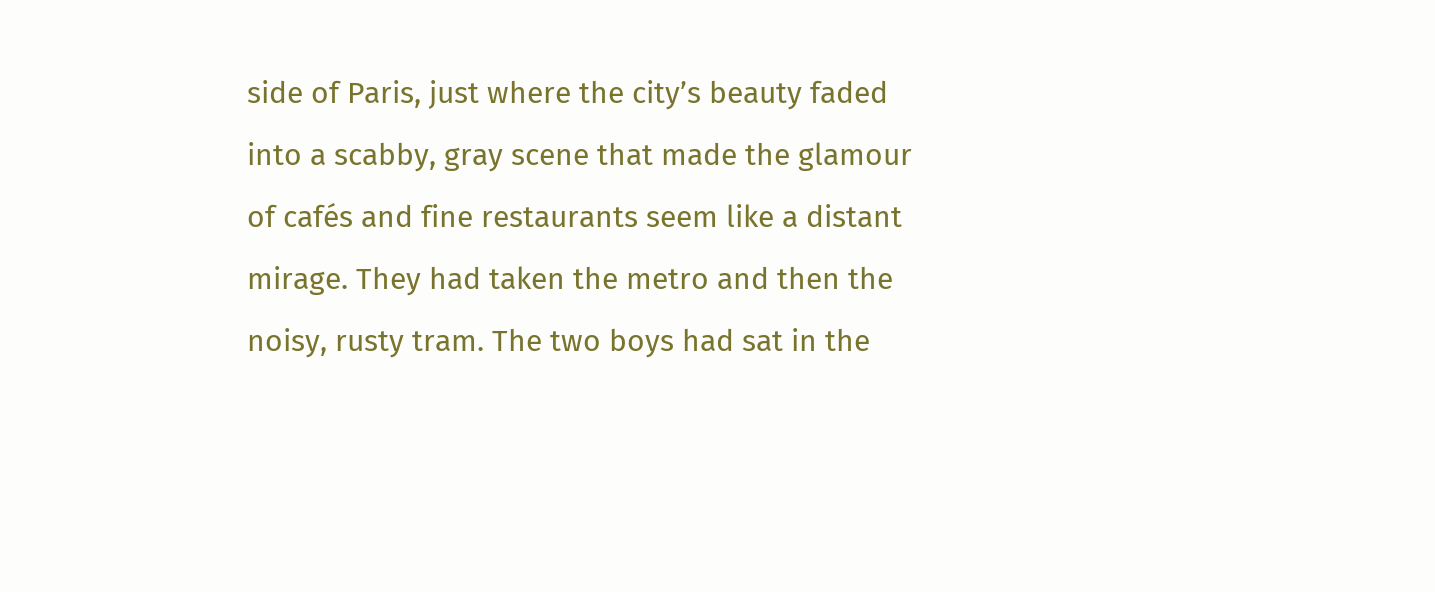side of Paris, just where the city’s beauty faded into a scabby, gray scene that made the glamour of cafés and fine restaurants seem like a distant mirage. They had taken the metro and then the noisy, rusty tram. The two boys had sat in the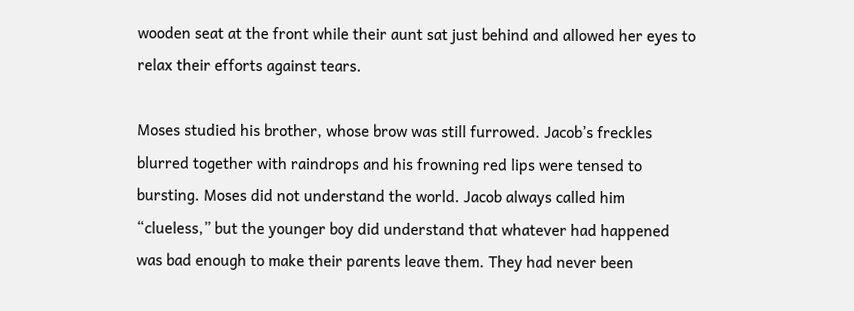wooden seat at the front while their aunt sat just behind and allowed her eyes to relax their efforts against tears.

Moses studied his brother, whose brow was still furrowed. Jacob’s freckles blurred together with raindrops and his frowning red lips were tensed to bursting. Moses did not understand the world. Jacob always called him “clueless,” but the younger boy did understand that whatever had happened was bad enough to make their parents leave them. They had never been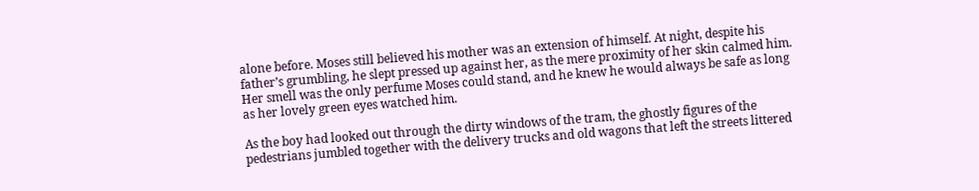alone before. Moses still believed his mother was an extension of himself. At night, despite his father’s grumbling, he slept pressed up against her, as the mere proximity of her skin calmed him. Her smell was the only perfume Moses could stand, and he knew he would always be safe as long as her lovely green eyes watched him.

As the boy had looked out through the dirty windows of the tram, the ghostly figures of the pedestrians jumbled together with the delivery trucks and old wagons that left the streets littered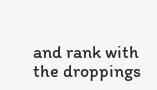and rank with the droppings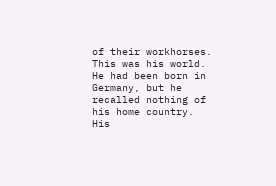of their workhorses. This was his world. He had been born in Germany, but he recalled nothing of his home country. His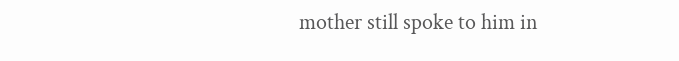mother still spoke to him in